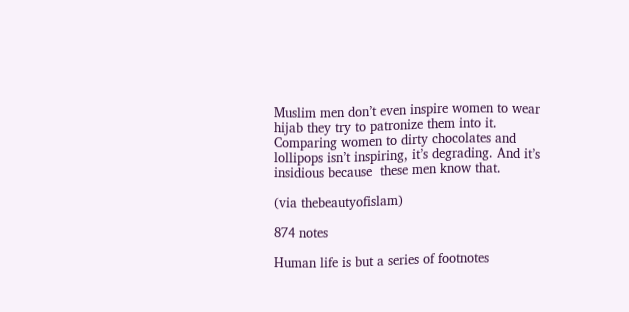Muslim men don’t even inspire women to wear hijab they try to patronize them into it. Comparing women to dirty chocolates and lollipops isn’t inspiring, it’s degrading. And it’s insidious because  these men know that.

(via thebeautyofislam)

874 notes

Human life is but a series of footnotes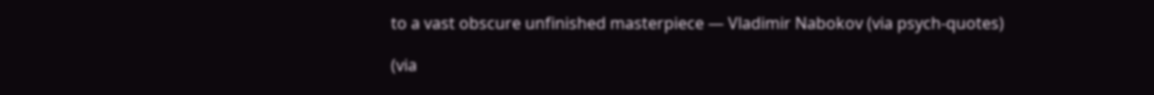to a vast obscure unfinished masterpiece ― Vladimir Nabokov (via psych-quotes)

(via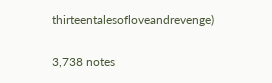thirteentalesofloveandrevenge)

3,738 notes